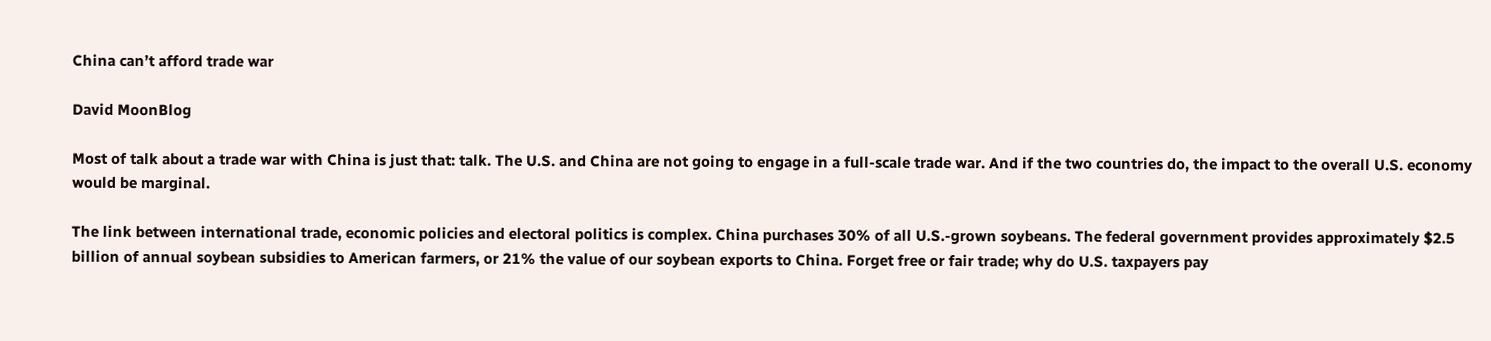China can’t afford trade war

David MoonBlog

Most of talk about a trade war with China is just that: talk. The U.S. and China are not going to engage in a full-scale trade war. And if the two countries do, the impact to the overall U.S. economy would be marginal.

The link between international trade, economic policies and electoral politics is complex. China purchases 30% of all U.S.-grown soybeans. The federal government provides approximately $2.5 billion of annual soybean subsidies to American farmers, or 21% the value of our soybean exports to China. Forget free or fair trade; why do U.S. taxpayers pay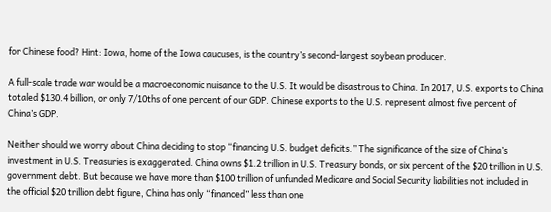for Chinese food? Hint: Iowa, home of the Iowa caucuses, is the country’s second-largest soybean producer.

A full-scale trade war would be a macroeconomic nuisance to the U.S. It would be disastrous to China. In 2017, U.S. exports to China totaled $130.4 billion, or only 7/10ths of one percent of our GDP. Chinese exports to the U.S. represent almost five percent of China’s GDP.

Neither should we worry about China deciding to stop “financing U.S. budget deficits.” The significance of the size of China’s investment in U.S. Treasuries is exaggerated. China owns $1.2 trillion in U.S. Treasury bonds, or six percent of the $20 trillion in U.S. government debt. But because we have more than $100 trillion of unfunded Medicare and Social Security liabilities not included in the official $20 trillion debt figure, China has only “financed” less than one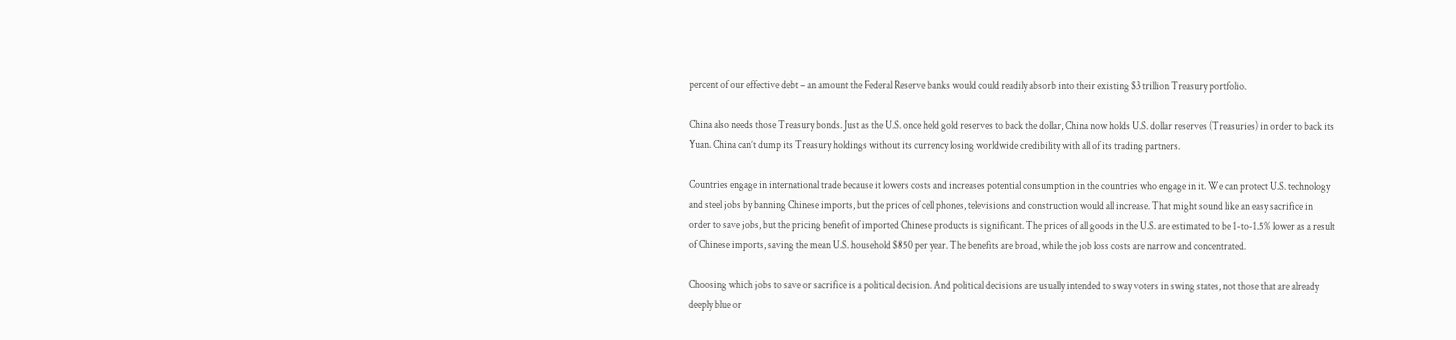percent of our effective debt – an amount the Federal Reserve banks would could readily absorb into their existing $3 trillion Treasury portfolio.

China also needs those Treasury bonds. Just as the U.S. once held gold reserves to back the dollar, China now holds U.S. dollar reserves (Treasuries) in order to back its Yuan. China can’t dump its Treasury holdings without its currency losing worldwide credibility with all of its trading partners.

Countries engage in international trade because it lowers costs and increases potential consumption in the countries who engage in it. We can protect U.S. technology and steel jobs by banning Chinese imports, but the prices of cell phones, televisions and construction would all increase. That might sound like an easy sacrifice in order to save jobs, but the pricing benefit of imported Chinese products is significant. The prices of all goods in the U.S. are estimated to be 1-to-1.5% lower as a result of Chinese imports, saving the mean U.S. household $850 per year. The benefits are broad, while the job loss costs are narrow and concentrated.

Choosing which jobs to save or sacrifice is a political decision. And political decisions are usually intended to sway voters in swing states, not those that are already deeply blue or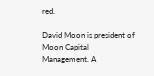red.

David Moon is president of Moon Capital Management. A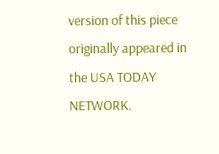version of this piece originally appeared in the USA TODAY NETWORK.